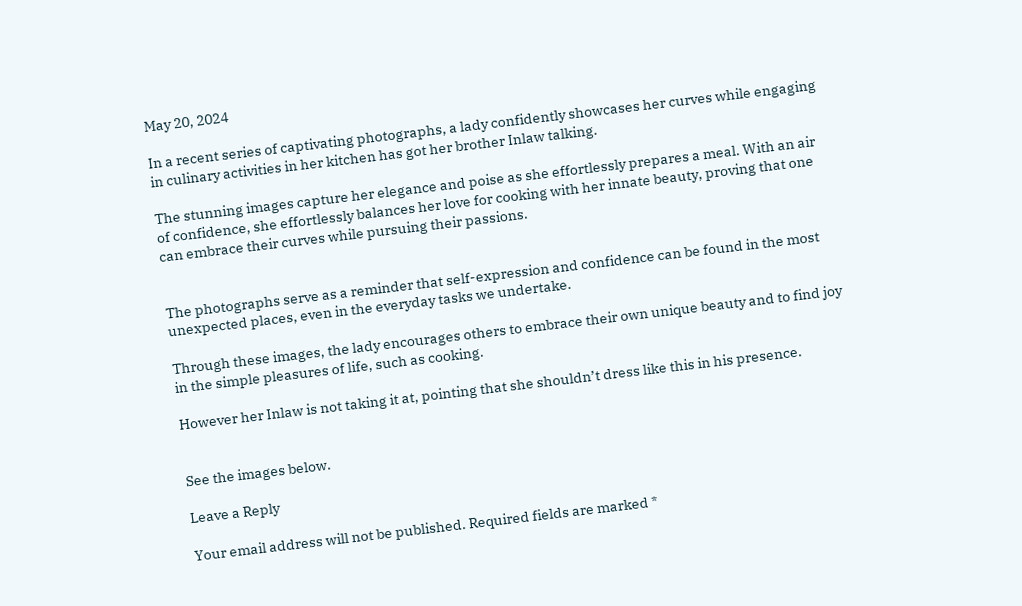May 20, 2024

In a recent series of captivating photographs, a lady confidently showcases her curves while engaging in culinary activities in her kitchen has got her brother Inlaw talking.

The stunning images capture her elegance and poise as she effortlessly prepares a meal. With an air of confidence, she effortlessly balances her love for cooking with her innate beauty, proving that one can embrace their curves while pursuing their passions.


The photographs serve as a reminder that self-expression and confidence can be found in the most unexpected places, even in the everyday tasks we undertake.

Through these images, the lady encourages others to embrace their own unique beauty and to find joy in the simple pleasures of life, such as cooking.

However her Inlaw is not taking it at, pointing that she shouldn’t dress like this in his presence.


See the images below.

Leave a Reply

Your email address will not be published. Required fields are marked *